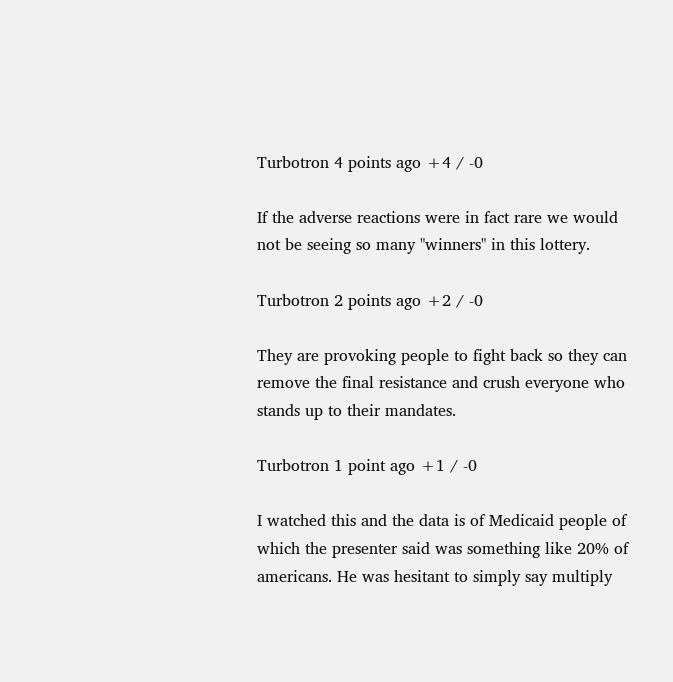Turbotron 4 points ago +4 / -0

If the adverse reactions were in fact rare we would not be seeing so many "winners" in this lottery.

Turbotron 2 points ago +2 / -0

They are provoking people to fight back so they can remove the final resistance and crush everyone who stands up to their mandates.

Turbotron 1 point ago +1 / -0

I watched this and the data is of Medicaid people of which the presenter said was something like 20% of americans. He was hesitant to simply say multiply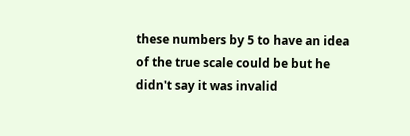these numbers by 5 to have an idea of the true scale could be but he didn't say it was invalid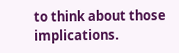to think about those implications.